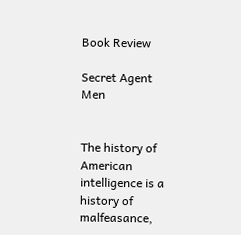Book Review

Secret Agent Men


The history of American intelligence is a history of malfeasance,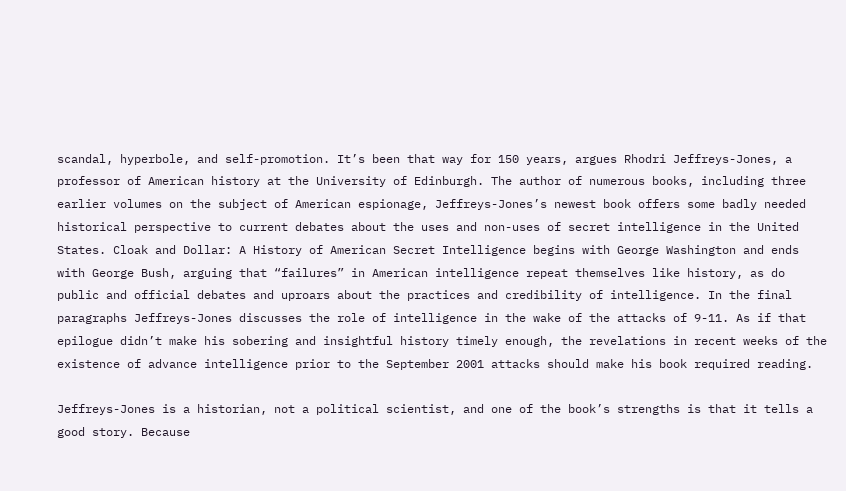scandal, hyperbole, and self-promotion. It’s been that way for 150 years, argues Rhodri Jeffreys-Jones, a professor of American history at the University of Edinburgh. The author of numerous books, including three earlier volumes on the subject of American espionage, Jeffreys-Jones’s newest book offers some badly needed historical perspective to current debates about the uses and non-uses of secret intelligence in the United States. Cloak and Dollar: A History of American Secret Intelligence begins with George Washington and ends with George Bush, arguing that “failures” in American intelligence repeat themselves like history, as do public and official debates and uproars about the practices and credibility of intelligence. In the final paragraphs Jeffreys-Jones discusses the role of intelligence in the wake of the attacks of 9-11. As if that epilogue didn’t make his sobering and insightful history timely enough, the revelations in recent weeks of the existence of advance intelligence prior to the September 2001 attacks should make his book required reading.

Jeffreys-Jones is a historian, not a political scientist, and one of the book’s strengths is that it tells a good story. Because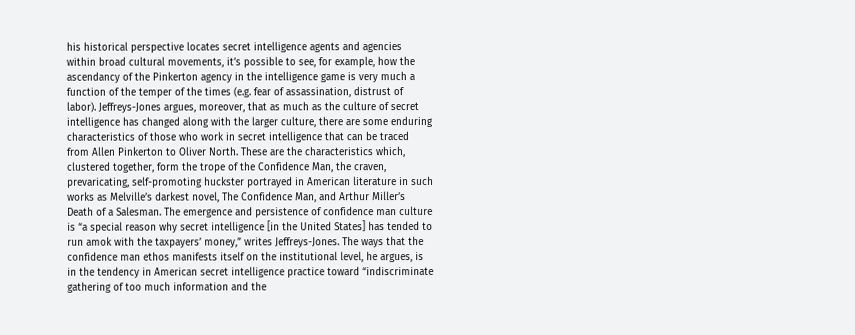his historical perspective locates secret intelligence agents and agencies within broad cultural movements, it’s possible to see, for example, how the ascendancy of the Pinkerton agency in the intelligence game is very much a function of the temper of the times (e.g. fear of assassination, distrust of labor). Jeffreys-Jones argues, moreover, that as much as the culture of secret intelligence has changed along with the larger culture, there are some enduring characteristics of those who work in secret intelligence that can be traced from Allen Pinkerton to Oliver North. These are the characteristics which, clustered together, form the trope of the Confidence Man, the craven, prevaricating, self-promoting huckster portrayed in American literature in such works as Melville’s darkest novel, The Confidence Man, and Arthur Miller’s Death of a Salesman. The emergence and persistence of confidence man culture is “a special reason why secret intelligence [in the United States] has tended to run amok with the taxpayers’ money,” writes Jeffreys-Jones. The ways that the confidence man ethos manifests itself on the institutional level, he argues, is in the tendency in American secret intelligence practice toward “indiscriminate gathering of too much information and the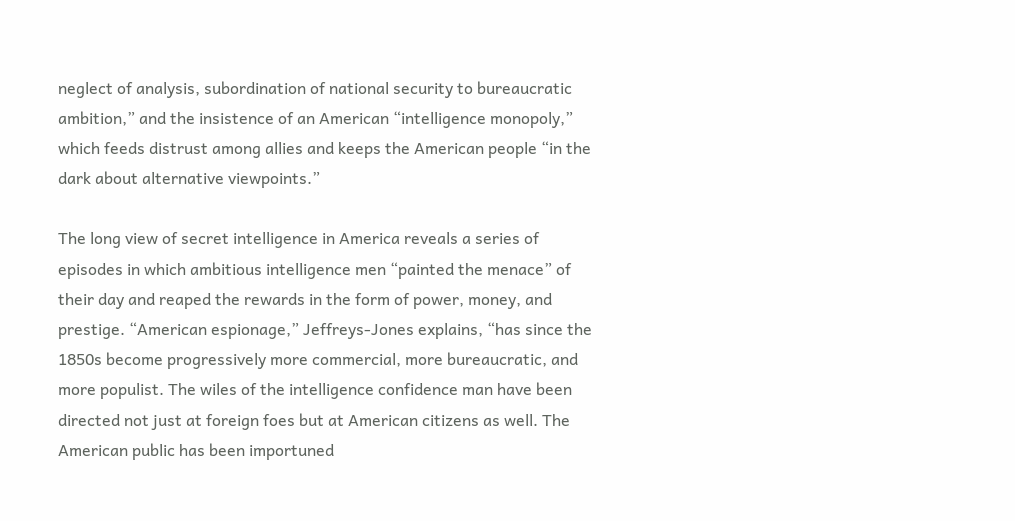neglect of analysis, subordination of national security to bureaucratic ambition,” and the insistence of an American “intelligence monopoly,” which feeds distrust among allies and keeps the American people “in the dark about alternative viewpoints.”

The long view of secret intelligence in America reveals a series of episodes in which ambitious intelligence men “painted the menace” of their day and reaped the rewards in the form of power, money, and prestige. “American espionage,” Jeffreys-Jones explains, “has since the 1850s become progressively more commercial, more bureaucratic, and more populist. The wiles of the intelligence confidence man have been directed not just at foreign foes but at American citizens as well. The American public has been importuned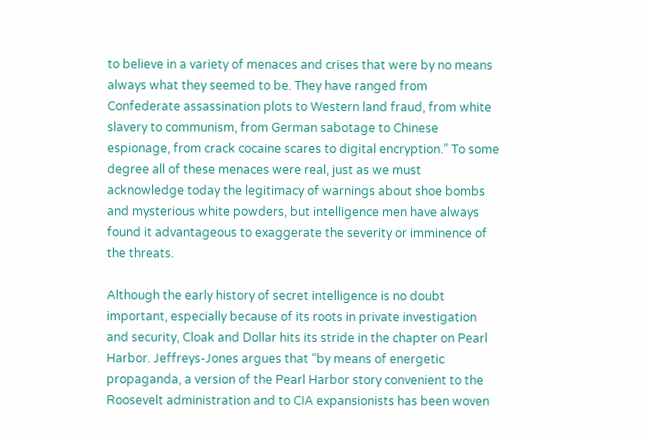to believe in a variety of menaces and crises that were by no means always what they seemed to be. They have ranged from Confederate assassination plots to Western land fraud, from white slavery to communism, from German sabotage to Chinese espionage, from crack cocaine scares to digital encryption.” To some degree all of these menaces were real, just as we must acknowledge today the legitimacy of warnings about shoe bombs and mysterious white powders, but intelligence men have always found it advantageous to exaggerate the severity or imminence of the threats.

Although the early history of secret intelligence is no doubt important, especially because of its roots in private investigation and security, Cloak and Dollar hits its stride in the chapter on Pearl Harbor. Jeffreys-Jones argues that “by means of energetic propaganda, a version of the Pearl Harbor story convenient to the Roosevelt administration and to CIA expansionists has been woven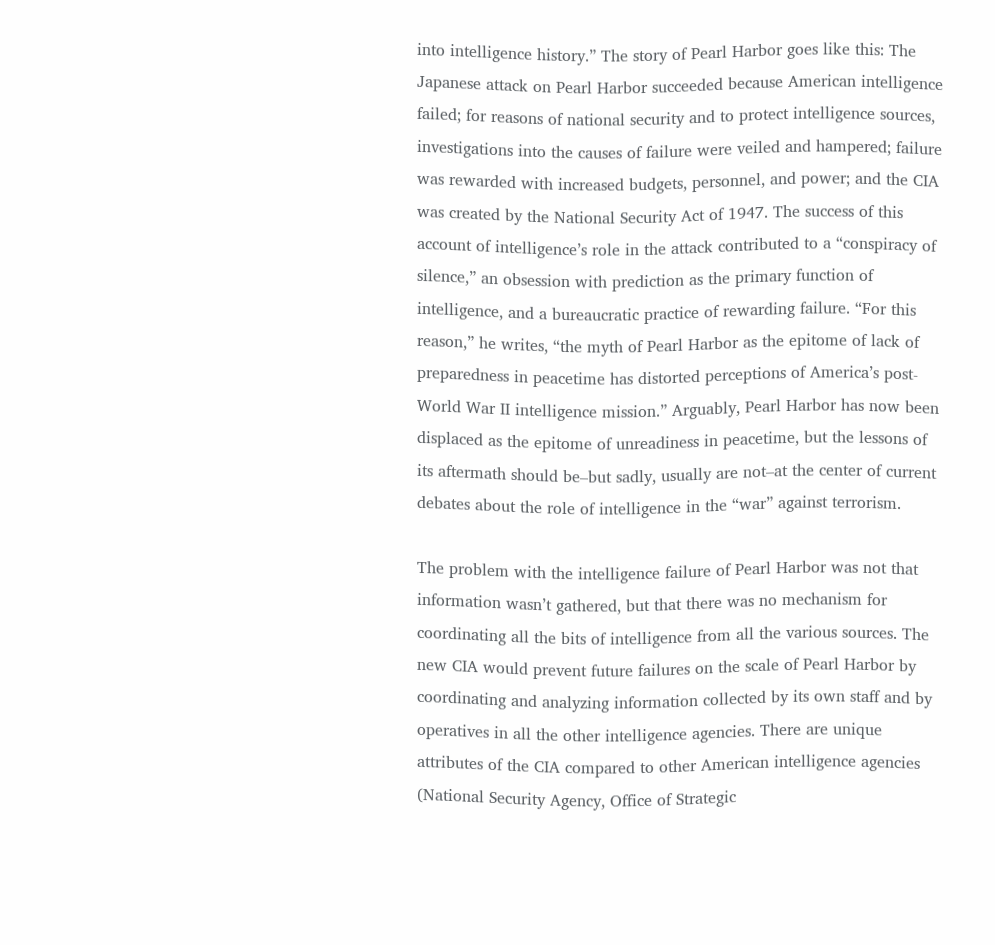into intelligence history.” The story of Pearl Harbor goes like this: The Japanese attack on Pearl Harbor succeeded because American intelligence failed; for reasons of national security and to protect intelligence sources, investigations into the causes of failure were veiled and hampered; failure was rewarded with increased budgets, personnel, and power; and the CIA was created by the National Security Act of 1947. The success of this account of intelligence’s role in the attack contributed to a “conspiracy of silence,” an obsession with prediction as the primary function of intelligence, and a bureaucratic practice of rewarding failure. “For this reason,” he writes, “the myth of Pearl Harbor as the epitome of lack of preparedness in peacetime has distorted perceptions of America’s post-World War II intelligence mission.” Arguably, Pearl Harbor has now been displaced as the epitome of unreadiness in peacetime, but the lessons of its aftermath should be–but sadly, usually are not–at the center of current debates about the role of intelligence in the “war” against terrorism.

The problem with the intelligence failure of Pearl Harbor was not that information wasn’t gathered, but that there was no mechanism for coordinating all the bits of intelligence from all the various sources. The new CIA would prevent future failures on the scale of Pearl Harbor by coordinating and analyzing information collected by its own staff and by operatives in all the other intelligence agencies. There are unique attributes of the CIA compared to other American intelligence agencies (National Security Agency, Office of Strategic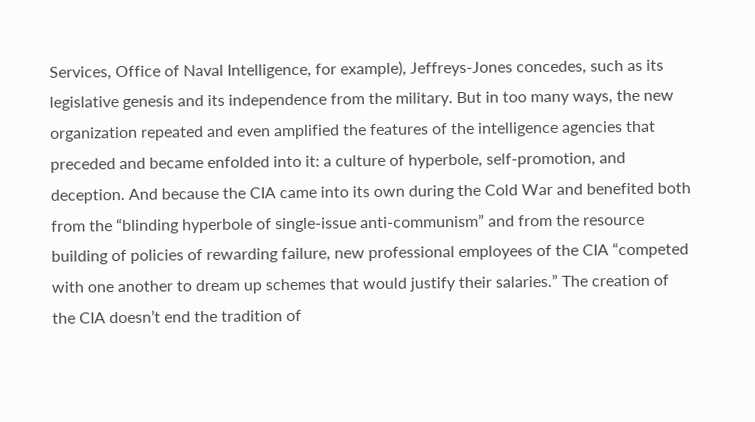Services, Office of Naval Intelligence, for example), Jeffreys-Jones concedes, such as its legislative genesis and its independence from the military. But in too many ways, the new organization repeated and even amplified the features of the intelligence agencies that preceded and became enfolded into it: a culture of hyperbole, self-promotion, and deception. And because the CIA came into its own during the Cold War and benefited both from the “blinding hyperbole of single-issue anti-communism” and from the resource building of policies of rewarding failure, new professional employees of the CIA “competed with one another to dream up schemes that would justify their salaries.” The creation of the CIA doesn’t end the tradition of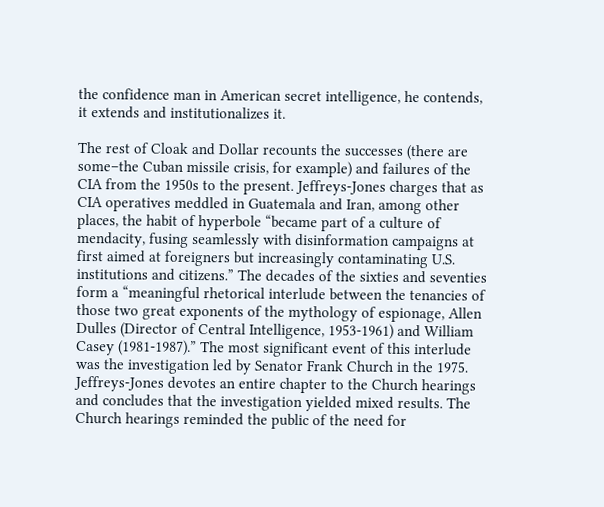the confidence man in American secret intelligence, he contends, it extends and institutionalizes it.

The rest of Cloak and Dollar recounts the successes (there are some–the Cuban missile crisis, for example) and failures of the CIA from the 1950s to the present. Jeffreys-Jones charges that as CIA operatives meddled in Guatemala and Iran, among other places, the habit of hyperbole “became part of a culture of mendacity, fusing seamlessly with disinformation campaigns at first aimed at foreigners but increasingly contaminating U.S. institutions and citizens.” The decades of the sixties and seventies form a “meaningful rhetorical interlude between the tenancies of those two great exponents of the mythology of espionage, Allen Dulles (Director of Central Intelligence, 1953-1961) and William Casey (1981-1987).” The most significant event of this interlude was the investigation led by Senator Frank Church in the 1975. Jeffreys-Jones devotes an entire chapter to the Church hearings and concludes that the investigation yielded mixed results. The Church hearings reminded the public of the need for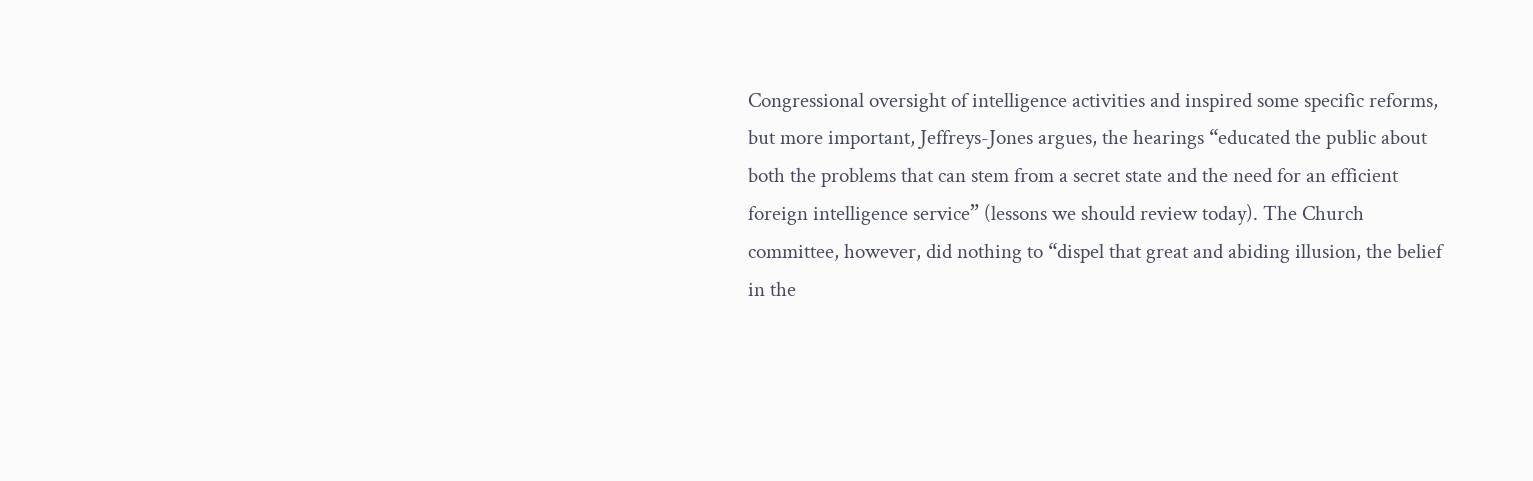Congressional oversight of intelligence activities and inspired some specific reforms, but more important, Jeffreys-Jones argues, the hearings “educated the public about both the problems that can stem from a secret state and the need for an efficient foreign intelligence service” (lessons we should review today). The Church committee, however, did nothing to “dispel that great and abiding illusion, the belief in the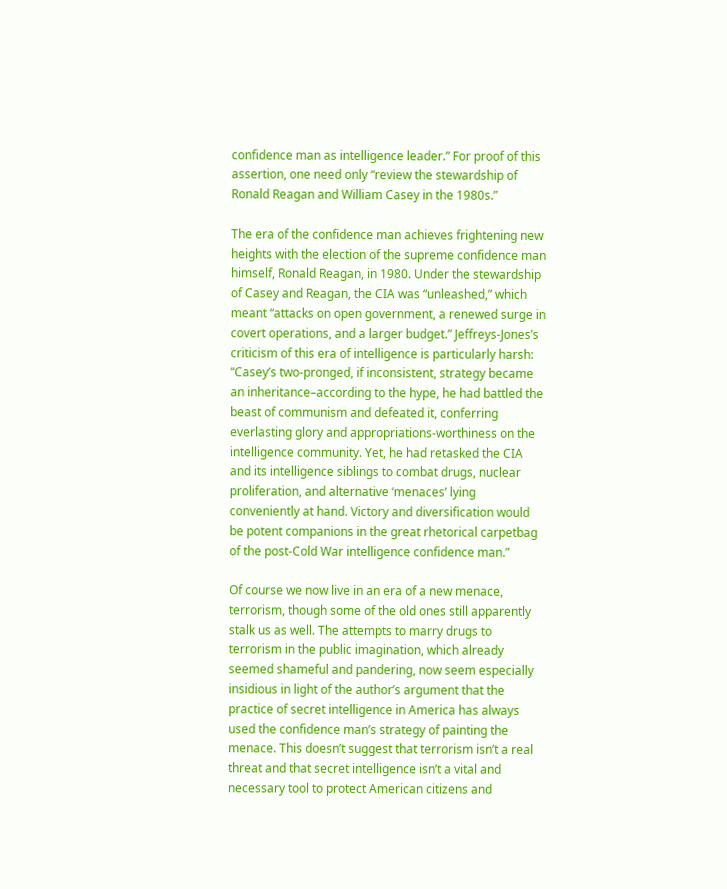confidence man as intelligence leader.” For proof of this assertion, one need only “review the stewardship of Ronald Reagan and William Casey in the 1980s.”

The era of the confidence man achieves frightening new heights with the election of the supreme confidence man himself, Ronald Reagan, in 1980. Under the stewardship of Casey and Reagan, the CIA was “unleashed,” which meant “attacks on open government, a renewed surge in covert operations, and a larger budget.” Jeffreys-Jones’s criticism of this era of intelligence is particularly harsh: “Casey’s two-pronged, if inconsistent, strategy became an inheritance–according to the hype, he had battled the beast of communism and defeated it, conferring everlasting glory and appropriations-worthiness on the intelligence community. Yet, he had retasked the CIA and its intelligence siblings to combat drugs, nuclear proliferation, and alternative ‘menaces’ lying conveniently at hand. Victory and diversification would be potent companions in the great rhetorical carpetbag of the post-Cold War intelligence confidence man.”

Of course we now live in an era of a new menace, terrorism, though some of the old ones still apparently stalk us as well. The attempts to marry drugs to terrorism in the public imagination, which already seemed shameful and pandering, now seem especially insidious in light of the author’s argument that the practice of secret intelligence in America has always used the confidence man’s strategy of painting the menace. This doesn’t suggest that terrorism isn’t a real threat and that secret intelligence isn’t a vital and necessary tool to protect American citizens and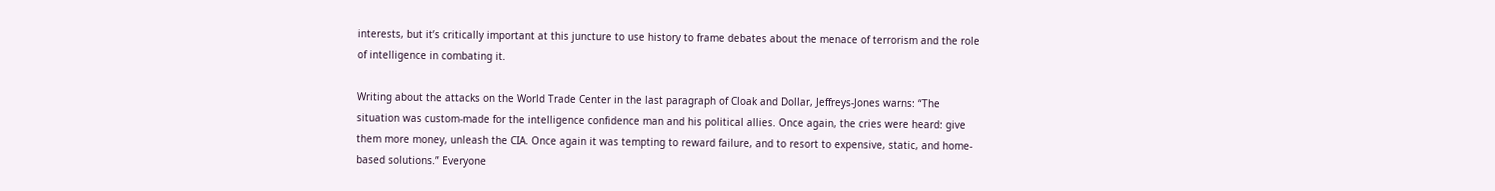interests, but it’s critically important at this juncture to use history to frame debates about the menace of terrorism and the role of intelligence in combating it.

Writing about the attacks on the World Trade Center in the last paragraph of Cloak and Dollar, Jeffreys-Jones warns: “The situation was custom-made for the intelligence confidence man and his political allies. Once again, the cries were heard: give them more money, unleash the CIA. Once again it was tempting to reward failure, and to resort to expensive, static, and home-based solutions.” Everyone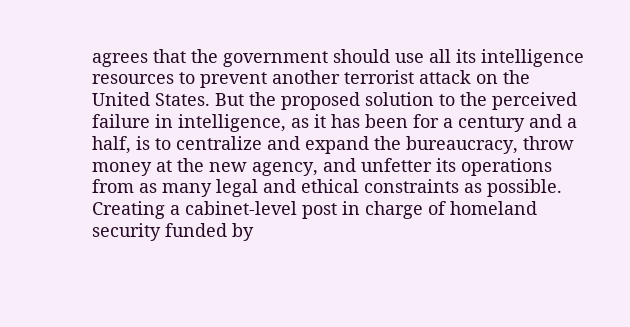agrees that the government should use all its intelligence resources to prevent another terrorist attack on the United States. But the proposed solution to the perceived failure in intelligence, as it has been for a century and a half, is to centralize and expand the bureaucracy, throw money at the new agency, and unfetter its operations from as many legal and ethical constraints as possible. Creating a cabinet-level post in charge of homeland security funded by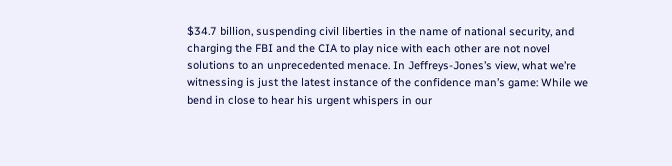$34.7 billion, suspending civil liberties in the name of national security, and charging the FBI and the CIA to play nice with each other are not novel solutions to an unprecedented menace. In Jeffreys-Jones’s view, what we’re witnessing is just the latest instance of the confidence man’s game: While we bend in close to hear his urgent whispers in our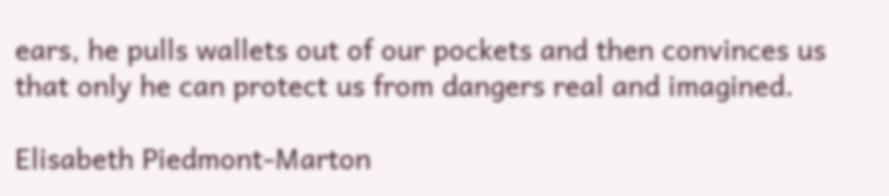ears, he pulls wallets out of our pockets and then convinces us that only he can protect us from dangers real and imagined.

Elisabeth Piedmont-Marton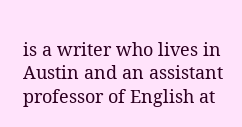is a writer who lives in Austin and an assistant professor of English at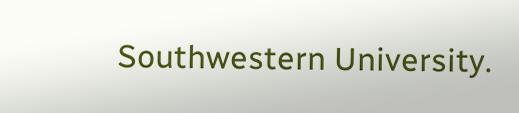Southwestern University.